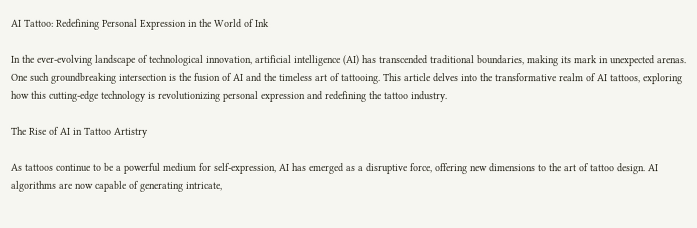AI Tattoo: Redefining Personal Expression in the World of Ink

In the ever-evolving landscape of technological innovation, artificial intelligence (AI) has transcended traditional boundaries, making its mark in unexpected arenas. One such groundbreaking intersection is the fusion of AI and the timeless art of tattooing. This article delves into the transformative realm of AI tattoos, exploring how this cutting-edge technology is revolutionizing personal expression and redefining the tattoo industry.

The Rise of AI in Tattoo Artistry

As tattoos continue to be a powerful medium for self-expression, AI has emerged as a disruptive force, offering new dimensions to the art of tattoo design. AI algorithms are now capable of generating intricate,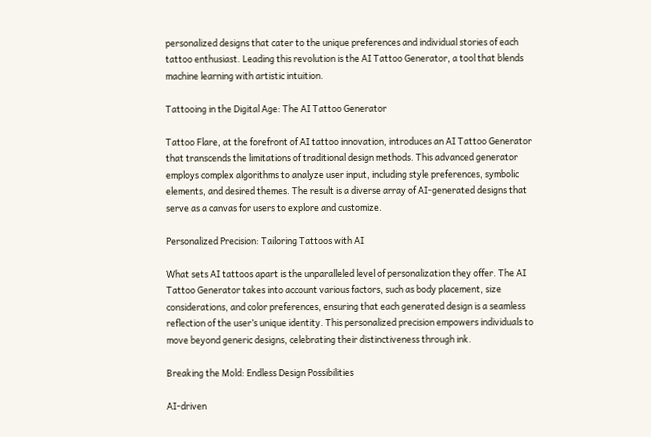personalized designs that cater to the unique preferences and individual stories of each tattoo enthusiast. Leading this revolution is the AI Tattoo Generator, a tool that blends machine learning with artistic intuition.

Tattooing in the Digital Age: The AI Tattoo Generator

Tattoo Flare, at the forefront of AI tattoo innovation, introduces an AI Tattoo Generator that transcends the limitations of traditional design methods. This advanced generator employs complex algorithms to analyze user input, including style preferences, symbolic elements, and desired themes. The result is a diverse array of AI-generated designs that serve as a canvas for users to explore and customize.

Personalized Precision: Tailoring Tattoos with AI

What sets AI tattoos apart is the unparalleled level of personalization they offer. The AI Tattoo Generator takes into account various factors, such as body placement, size considerations, and color preferences, ensuring that each generated design is a seamless reflection of the user’s unique identity. This personalized precision empowers individuals to move beyond generic designs, celebrating their distinctiveness through ink.

Breaking the Mold: Endless Design Possibilities

AI-driven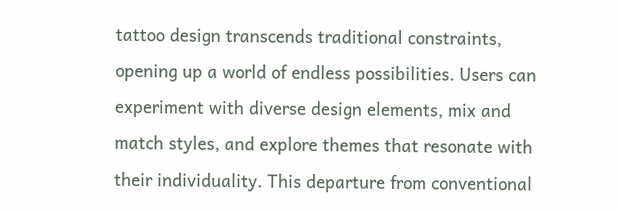tattoo design transcends traditional constraints, opening up a world of endless possibilities. Users can experiment with diverse design elements, mix and match styles, and explore themes that resonate with their individuality. This departure from conventional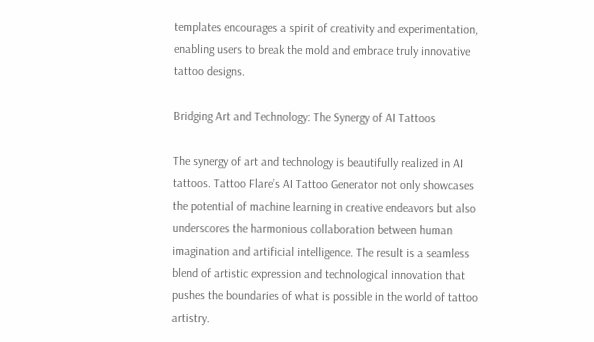templates encourages a spirit of creativity and experimentation, enabling users to break the mold and embrace truly innovative tattoo designs.

Bridging Art and Technology: The Synergy of AI Tattoos

The synergy of art and technology is beautifully realized in AI tattoos. Tattoo Flare’s AI Tattoo Generator not only showcases the potential of machine learning in creative endeavors but also underscores the harmonious collaboration between human imagination and artificial intelligence. The result is a seamless blend of artistic expression and technological innovation that pushes the boundaries of what is possible in the world of tattoo artistry.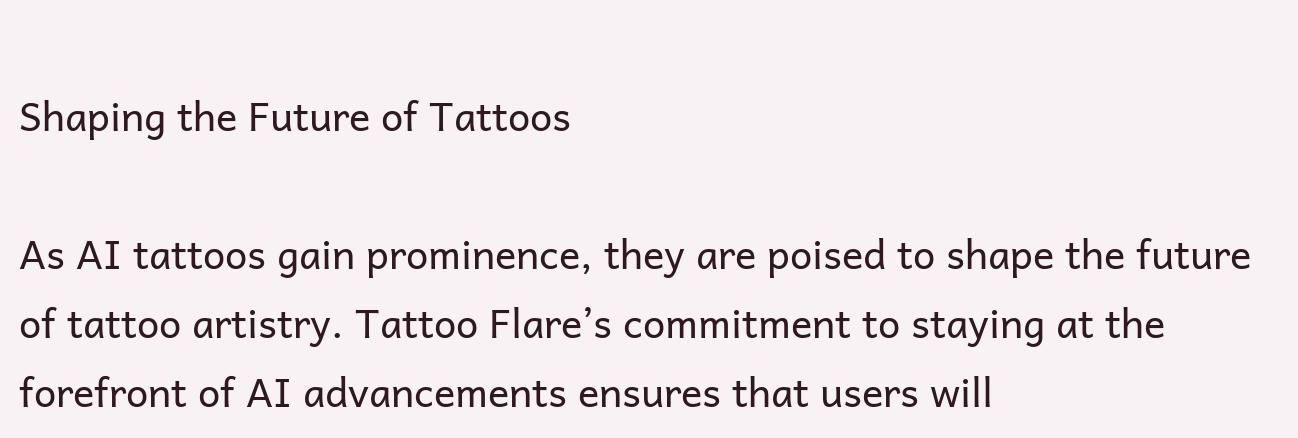Shaping the Future of Tattoos

As AI tattoos gain prominence, they are poised to shape the future of tattoo artistry. Tattoo Flare’s commitment to staying at the forefront of AI advancements ensures that users will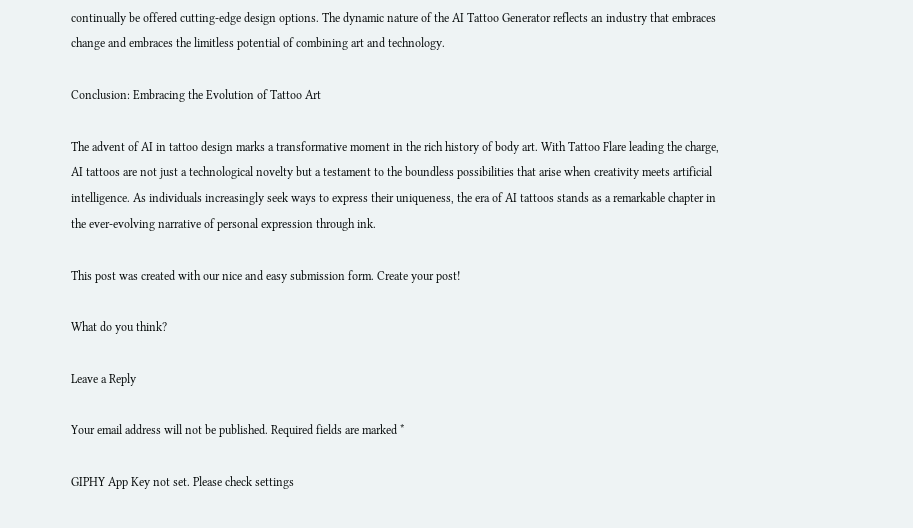continually be offered cutting-edge design options. The dynamic nature of the AI Tattoo Generator reflects an industry that embraces change and embraces the limitless potential of combining art and technology.

Conclusion: Embracing the Evolution of Tattoo Art

The advent of AI in tattoo design marks a transformative moment in the rich history of body art. With Tattoo Flare leading the charge, AI tattoos are not just a technological novelty but a testament to the boundless possibilities that arise when creativity meets artificial intelligence. As individuals increasingly seek ways to express their uniqueness, the era of AI tattoos stands as a remarkable chapter in the ever-evolving narrative of personal expression through ink.

This post was created with our nice and easy submission form. Create your post!

What do you think?

Leave a Reply

Your email address will not be published. Required fields are marked *

GIPHY App Key not set. Please check settings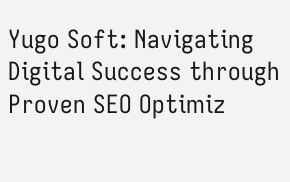Yugo Soft: Navigating Digital Success through Proven SEO Optimiz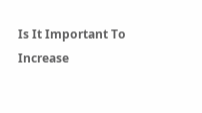Is It Important To Increase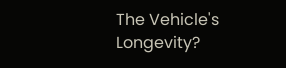The Vehicle's Longevity?